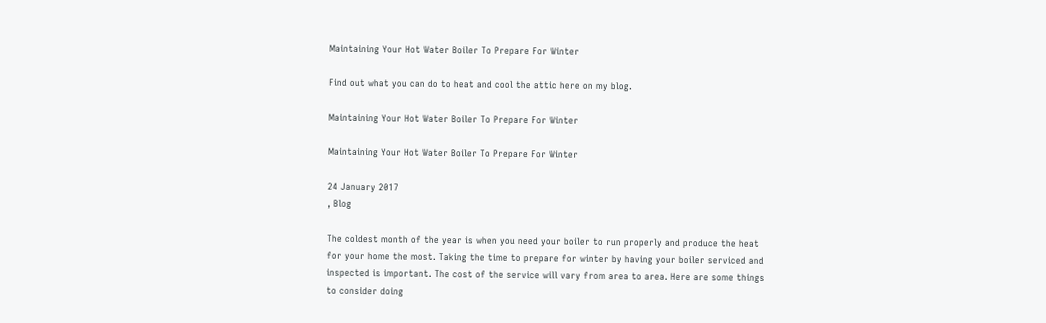Maintaining Your Hot Water Boiler To Prepare For Winter

Find out what you can do to heat and cool the attic here on my blog.

Maintaining Your Hot Water Boiler To Prepare For Winter

Maintaining Your Hot Water Boiler To Prepare For Winter

24 January 2017
, Blog

The coldest month of the year is when you need your boiler to run properly and produce the heat for your home the most. Taking the time to prepare for winter by having your boiler serviced and inspected is important. The cost of the service will vary from area to area. Here are some things to consider doing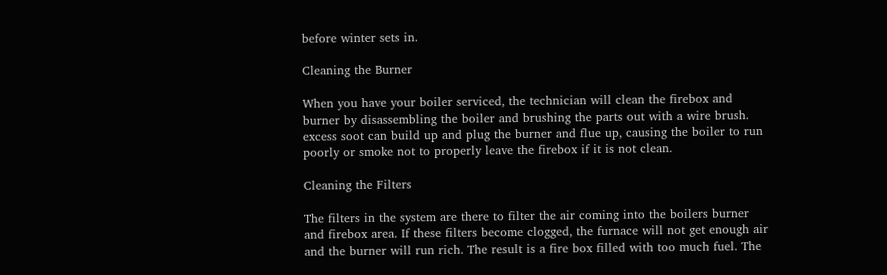before winter sets in.

Cleaning the Burner

When you have your boiler serviced, the technician will clean the firebox and burner by disassembling the boiler and brushing the parts out with a wire brush. excess soot can build up and plug the burner and flue up, causing the boiler to run poorly or smoke not to properly leave the firebox if it is not clean.

Cleaning the Filters

The filters in the system are there to filter the air coming into the boilers burner and firebox area. If these filters become clogged, the furnace will not get enough air and the burner will run rich. The result is a fire box filled with too much fuel. The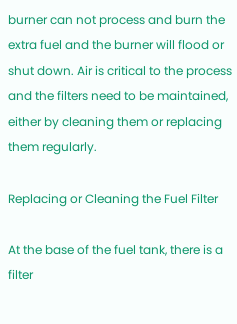burner can not process and burn the extra fuel and the burner will flood or shut down. Air is critical to the process and the filters need to be maintained, either by cleaning them or replacing them regularly.

Replacing or Cleaning the Fuel Filter

At the base of the fuel tank, there is a filter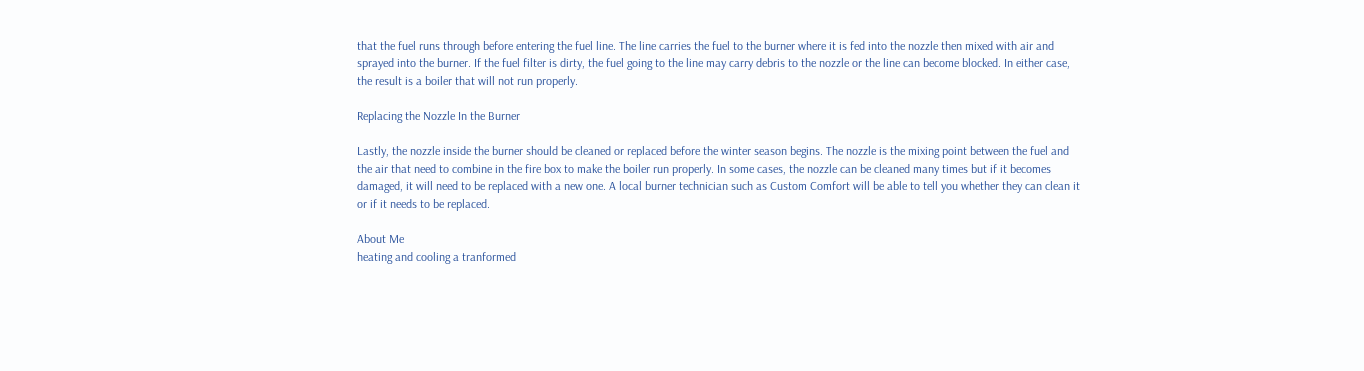that the fuel runs through before entering the fuel line. The line carries the fuel to the burner where it is fed into the nozzle then mixed with air and sprayed into the burner. If the fuel filter is dirty, the fuel going to the line may carry debris to the nozzle or the line can become blocked. In either case, the result is a boiler that will not run properly.

Replacing the Nozzle In the Burner

Lastly, the nozzle inside the burner should be cleaned or replaced before the winter season begins. The nozzle is the mixing point between the fuel and the air that need to combine in the fire box to make the boiler run properly. In some cases, the nozzle can be cleaned many times but if it becomes damaged, it will need to be replaced with a new one. A local burner technician such as Custom Comfort will be able to tell you whether they can clean it or if it needs to be replaced.

About Me
heating and cooling a tranformed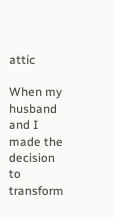attic

When my husband and I made the decision to transform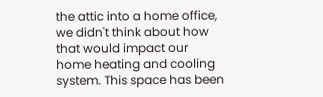the attic into a home office, we didn't think about how that would impact our home heating and cooling system. This space has been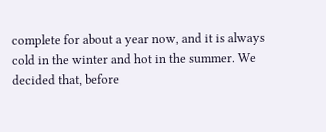complete for about a year now, and it is always cold in the winter and hot in the summer. We decided that, before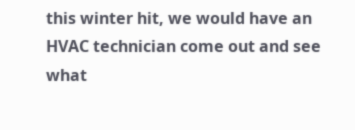this winter hit, we would have an HVAC technician come out and see what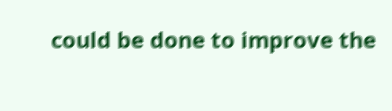could be done to improve the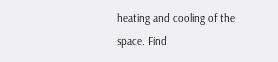heating and cooling of the space. Find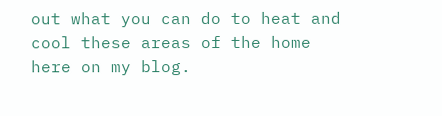out what you can do to heat and cool these areas of the home here on my blog.